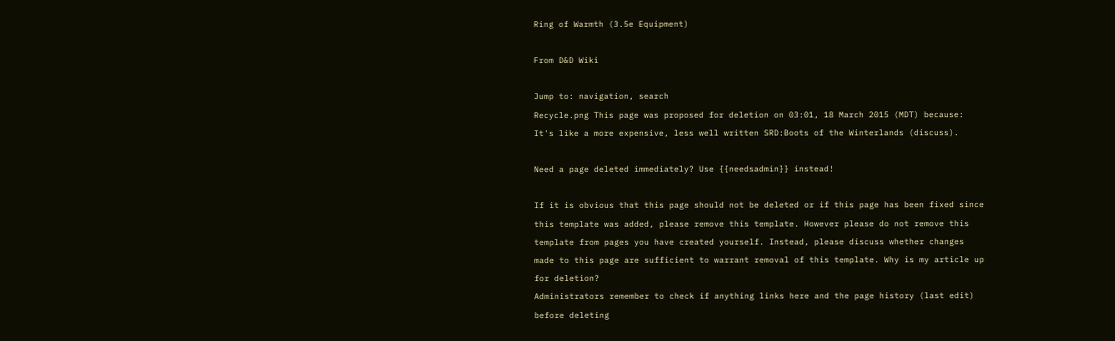Ring of Warmth (3.5e Equipment)

From D&D Wiki

Jump to: navigation, search
Recycle.png This page was proposed for deletion on 03:01, 18 March 2015 (MDT) because: It's like a more expensive, less well written SRD:Boots of the Winterlands (discuss).

Need a page deleted immediately? Use {{needsadmin}} instead!

If it is obvious that this page should not be deleted or if this page has been fixed since this template was added, please remove this template. However please do not remove this template from pages you have created yourself. Instead, please discuss whether changes made to this page are sufficient to warrant removal of this template. Why is my article up for deletion?
Administrators remember to check if anything links here and the page history (last edit) before deleting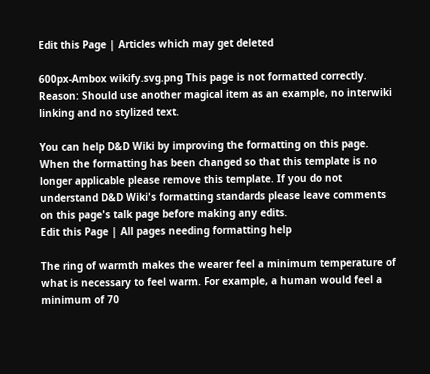Edit this Page | Articles which may get deleted

600px-Ambox wikify.svg.png This page is not formatted correctly. Reason: Should use another magical item as an example, no interwiki linking and no stylized text.

You can help D&D Wiki by improving the formatting on this page. When the formatting has been changed so that this template is no longer applicable please remove this template. If you do not understand D&D Wiki's formatting standards please leave comments on this page's talk page before making any edits.
Edit this Page | All pages needing formatting help

The ring of warmth makes the wearer feel a minimum temperature of what is necessary to feel warm. For example, a human would feel a minimum of 70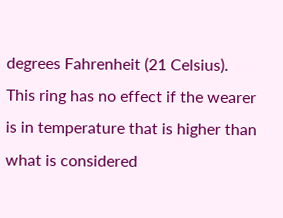degrees Fahrenheit (21 Celsius). This ring has no effect if the wearer is in temperature that is higher than what is considered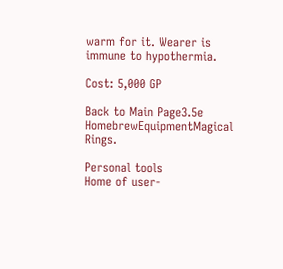warm for it. Wearer is immune to hypothermia.

Cost: 5,000 GP

Back to Main Page3.5e HomebrewEquipmentMagical Rings.

Personal tools
Home of user-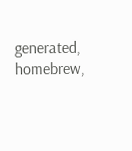generated,
homebrew,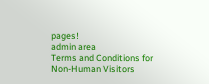pages!
admin area
Terms and Conditions for Non-Human Visitors